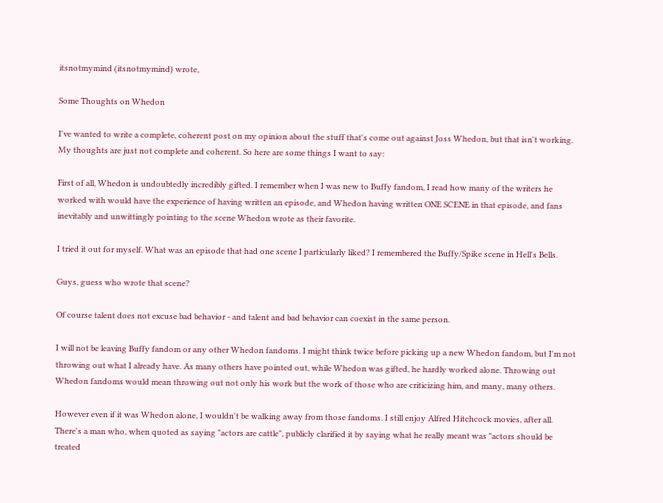itsnotmymind (itsnotmymind) wrote,

Some Thoughts on Whedon

I've wanted to write a complete, coherent post on my opinion about the stuff that's come out against Joss Whedon, but that isn't working. My thoughts are just not complete and coherent. So here are some things I want to say:

First of all, Whedon is undoubtedly incredibly gifted. I remember when I was new to Buffy fandom, I read how many of the writers he worked with would have the experience of having written an episode, and Whedon having written ONE SCENE in that episode, and fans inevitably and unwittingly pointing to the scene Whedon wrote as their favorite.

I tried it out for myself. What was an episode that had one scene I particularly liked? I remembered the Buffy/Spike scene in Hell's Bells.

Guys, guess who wrote that scene?

Of course talent does not excuse bad behavior - and talent and bad behavior can coexist in the same person.

I will not be leaving Buffy fandom or any other Whedon fandoms. I might think twice before picking up a new Whedon fandom, but I'm not throwing out what I already have. As many others have pointed out, while Whedon was gifted, he hardly worked alone. Throwing out Whedon fandoms would mean throwing out not only his work but the work of those who are criticizing him, and many, many others.

However even if it was Whedon alone, I wouldn't be walking away from those fandoms. I still enjoy Alfred Hitchcock movies, after all. There's a man who, when quoted as saying "actors are cattle", publicly clarified it by saying what he really meant was "actors should be treated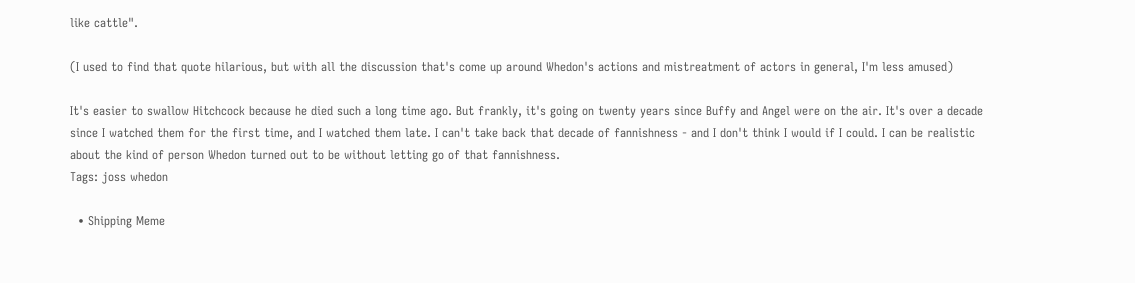like cattle".

(I used to find that quote hilarious, but with all the discussion that's come up around Whedon's actions and mistreatment of actors in general, I'm less amused)

It's easier to swallow Hitchcock because he died such a long time ago. But frankly, it's going on twenty years since Buffy and Angel were on the air. It's over a decade since I watched them for the first time, and I watched them late. I can't take back that decade of fannishness - and I don't think I would if I could. I can be realistic about the kind of person Whedon turned out to be without letting go of that fannishness.
Tags: joss whedon

  • Shipping Meme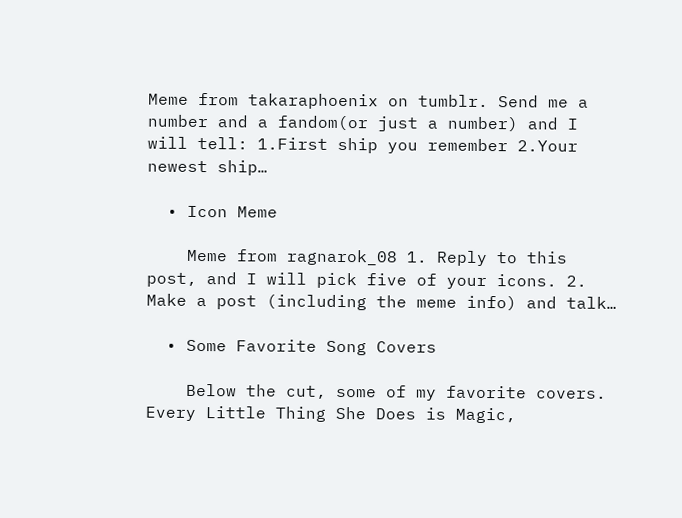Meme from takaraphoenix on tumblr. Send me a number and a fandom(or just a number) and I will tell: 1.First ship you remember 2.Your newest ship…

  • Icon Meme

    Meme from ragnarok_08 1. Reply to this post, and I will pick five of your icons. 2. Make a post (including the meme info) and talk…

  • Some Favorite Song Covers

    Below the cut, some of my favorite covers. Every Little Thing She Does is Magic,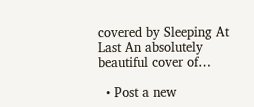covered by Sleeping At Last An absolutely beautiful cover of…

  • Post a new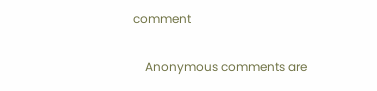comment


    Anonymous comments are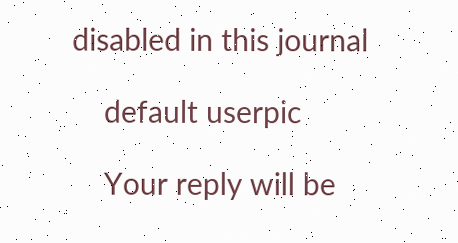disabled in this journal

    default userpic

    Your reply will be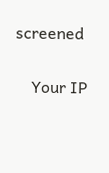screened

    Your IP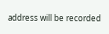address will be recorded